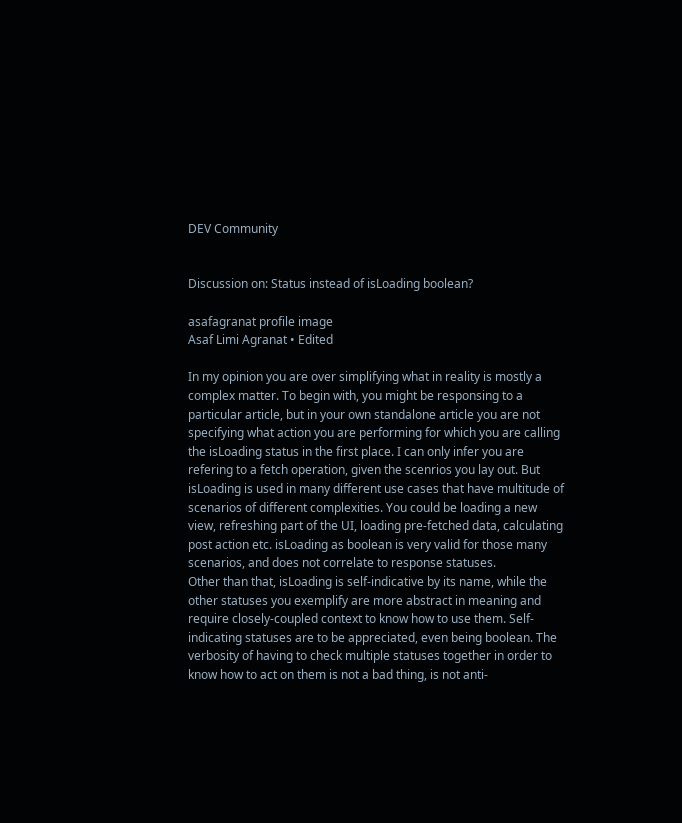DEV Community


Discussion on: Status instead of isLoading boolean?

asafagranat profile image
Asaf Limi Agranat • Edited

In my opinion you are over simplifying what in reality is mostly a complex matter. To begin with, you might be responsing to a particular article, but in your own standalone article you are not specifying what action you are performing for which you are calling the isLoading status in the first place. I can only infer you are refering to a fetch operation, given the scenrios you lay out. But isLoading is used in many different use cases that have multitude of scenarios of different complexities. You could be loading a new view, refreshing part of the UI, loading pre-fetched data, calculating post action etc. isLoading as boolean is very valid for those many scenarios, and does not correlate to response statuses.
Other than that, isLoading is self-indicative by its name, while the other statuses you exemplify are more abstract in meaning and require closely-coupled context to know how to use them. Self-indicating statuses are to be appreciated, even being boolean. The verbosity of having to check multiple statuses together in order to know how to act on them is not a bad thing, is not anti-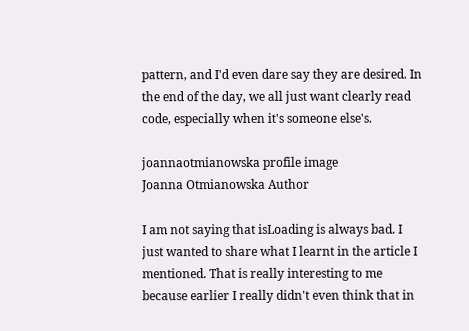pattern, and I'd even dare say they are desired. In the end of the day, we all just want clearly read code, especially when it's someone else's.

joannaotmianowska profile image
Joanna Otmianowska Author

I am not saying that isLoading is always bad. I just wanted to share what I learnt in the article I mentioned. That is really interesting to me because earlier I really didn't even think that in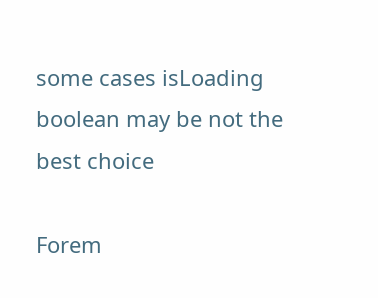some cases isLoading boolean may be not the best choice

Forem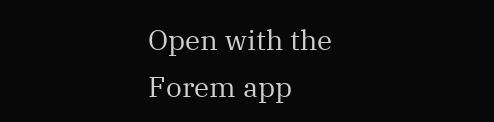Open with the Forem app